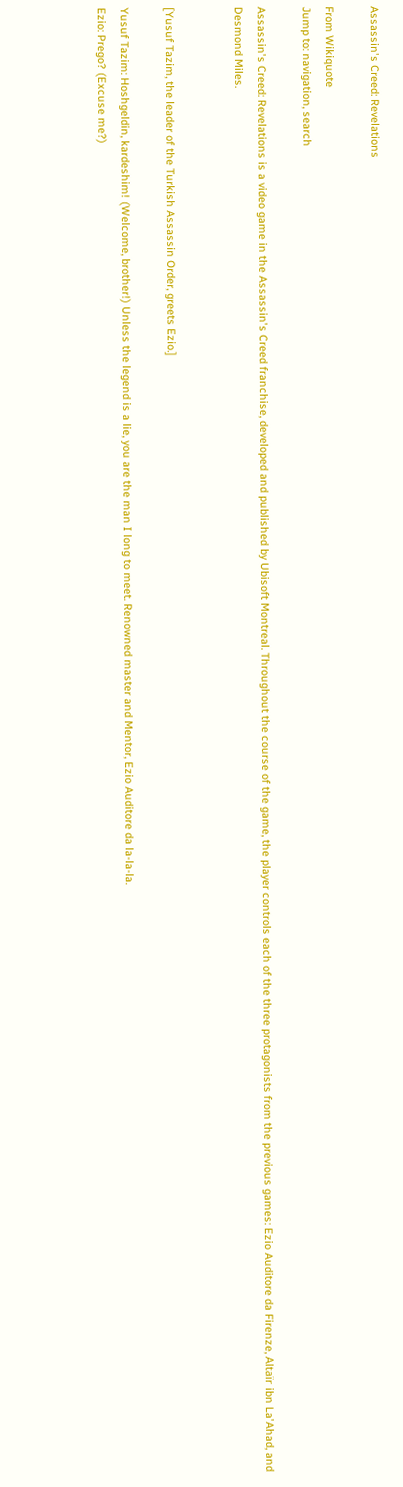Assassin's Creed: Revelations

From Wikiquote
Jump to: navigation, search

Assassin's Creed: Revelations is a video game in the Assassin's Creed franchise, developed and published by Ubisoft Montreal. Throughout the course of the game, the player controls each of the three protagonists from the previous games: Ezio Auditore da Firenze, Altaïr ibn La'Ahad, and Desmond Miles.


[Yusuf Tazim, the leader of the Turkish Assassin Order, greets Ezio.]

Yusuf Tazim: Hoshgeldin, kardeshim! (Welcome, brother!) Unless the legend is a lie, you are the man I long to meet. Renowned master and Mentor, Ezio Auditore da la-la-la.
Ezio: Prego? (Excuse me?)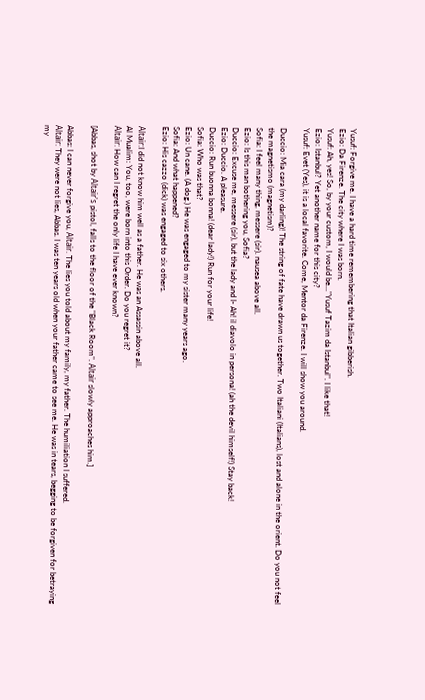Yusuf: Forgive me. I have a hard time remembering that Italian gibberish.
Ezio: Da Firenze. The city where I was born.
Yusuf: Ah, yes! So, by your custom, I would be..."Yusuf Tazim da Istanbul". I like that!
Ezio: Istanbul? Yet another name for this city?
Yusuf: Evet (Yes), it is a local favorite. Come, Mentor da Firenze. I will show you around.

Duccio: Mia cara (my darling)! The string of fate have drawn us together. Two Italiani (Italians), lost and alone in the orient. Do you not feel the magnetismo (magnetism)?
Sofia: I feel many thing, messere (sir). nausea above all.
Ezio: Is this man bothering you, Sofia?
Duccio: Excuse me, messere (sir), but the lady and I- Ah! il diavolo in persona! (ah the devil himself!) Stay back!
Ezio: Duccio. A pleasure.
Duccio: Run buonna bonna! (dear lady!) Run for your life!
Sofia: Who was that?
Ezio: Un cane. (A dog.) He was engaged to my sister many years ago.
Sofia: And what happened?
Ezio: His cazzo (dick) was engaged to six others.

Altaïr:I did not know him well as a father. He was an Assassin above all.
Al Mualim: You, too, were born into this Order. Do you regret it?
Altaïr: How can I regret the only life I have ever known?

[Abbas, shot by Altaïr's pistol, falls to the floor of the "Black Room". Altaïr slowly approaches him.]

Abbas: I can never forgive you, Altaïr. The lies you told about my family, my father. The humiliation I suffered.
Altaïr: They were not lies, Abbas. I was ten years old when your father came to see me. He was in tears, begging to be forgiven for betraying my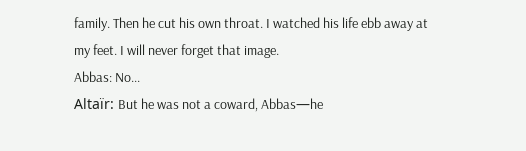family. Then he cut his own throat. I watched his life ebb away at my feet. I will never forget that image.
Abbas: No...
Altaïr: But he was not a coward, Abbas—he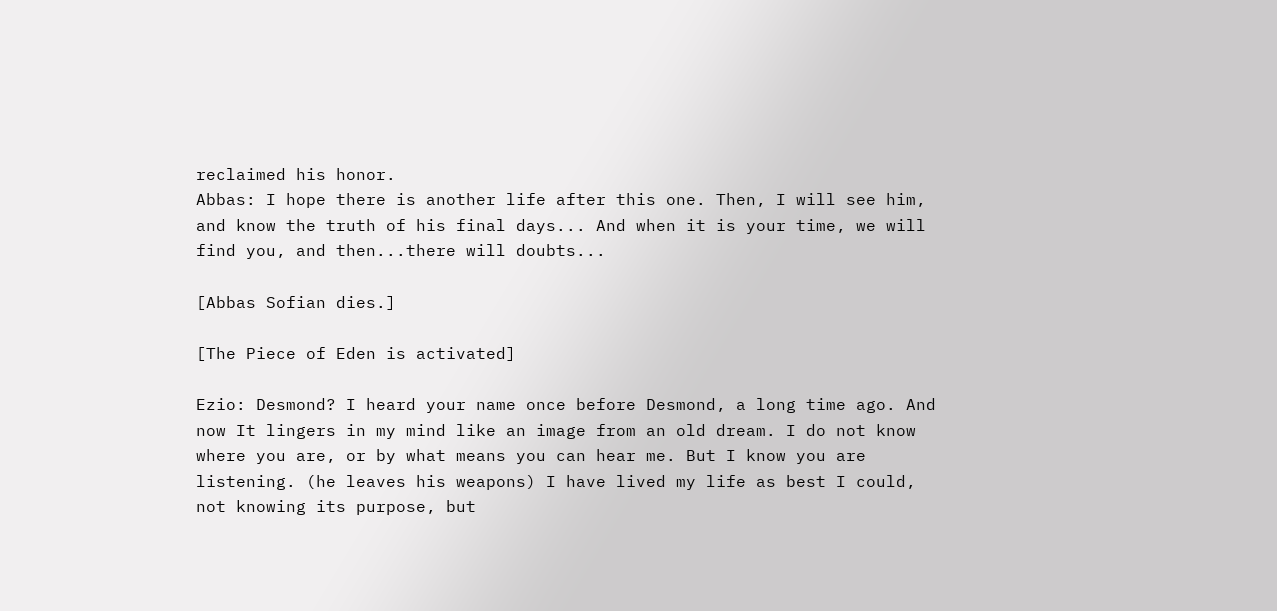reclaimed his honor.
Abbas: I hope there is another life after this one. Then, I will see him, and know the truth of his final days... And when it is your time, we will find you, and then...there will doubts...

[Abbas Sofian dies.]

[The Piece of Eden is activated]

Ezio: Desmond? I heard your name once before Desmond, a long time ago. And now It lingers in my mind like an image from an old dream. I do not know where you are, or by what means you can hear me. But I know you are listening. (he leaves his weapons) I have lived my life as best I could, not knowing its purpose, but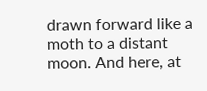drawn forward like a moth to a distant moon. And here, at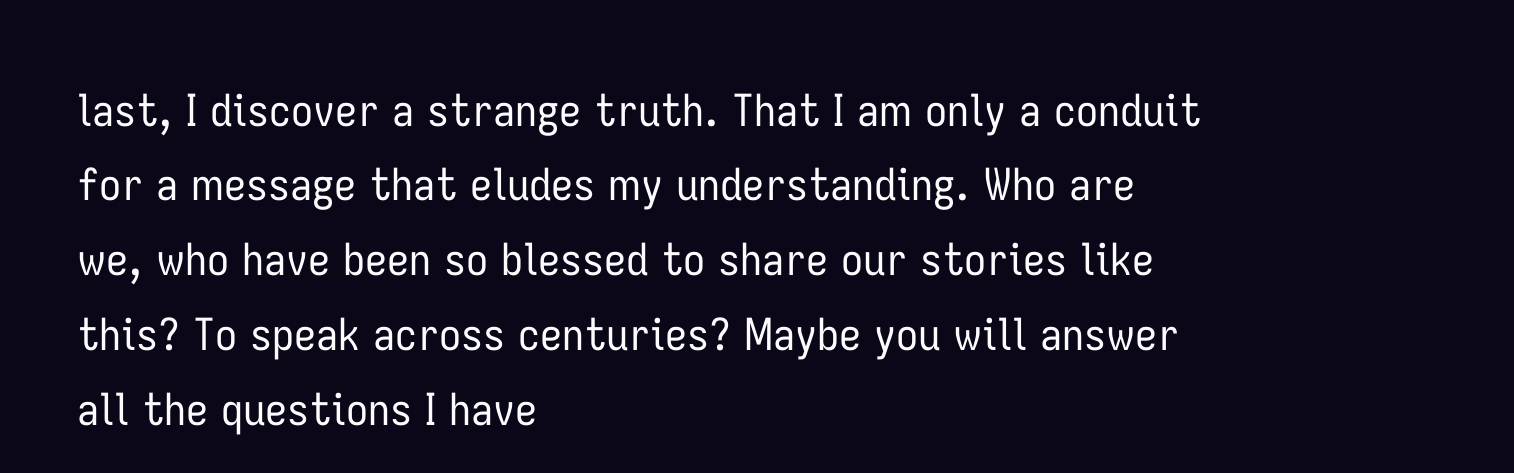last, I discover a strange truth. That I am only a conduit for a message that eludes my understanding. Who are we, who have been so blessed to share our stories like this? To speak across centuries? Maybe you will answer all the questions I have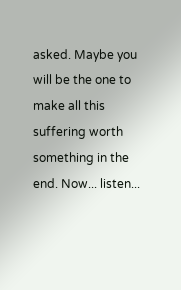asked. Maybe you will be the one to make all this suffering worth something in the end. Now... listen...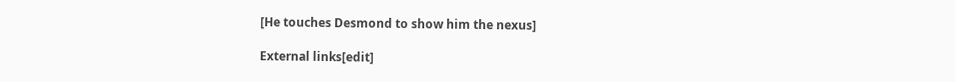[He touches Desmond to show him the nexus]

External links[edit]